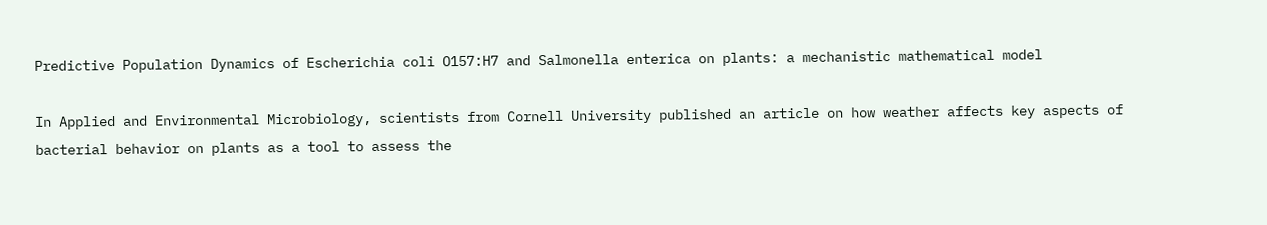Predictive Population Dynamics of Escherichia coli O157:H7 and Salmonella enterica on plants: a mechanistic mathematical model

In Applied and Environmental Microbiology, scientists from Cornell University published an article on how weather affects key aspects of bacterial behavior on plants as a tool to assess the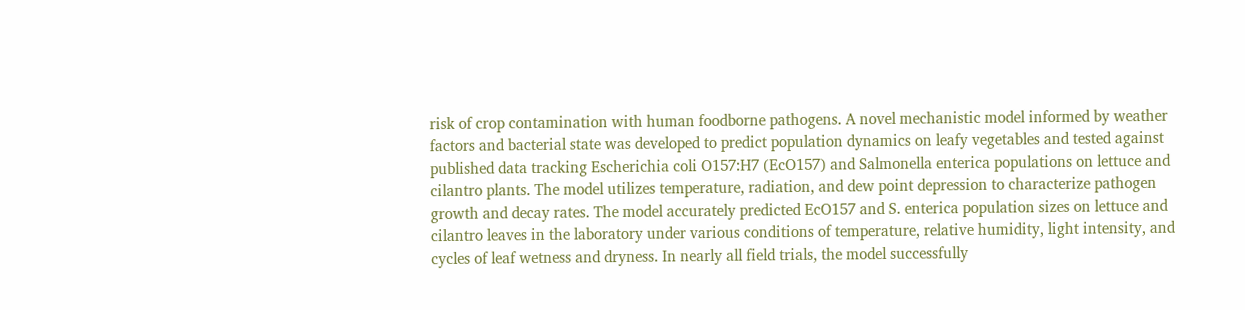risk of crop contamination with human foodborne pathogens. A novel mechanistic model informed by weather factors and bacterial state was developed to predict population dynamics on leafy vegetables and tested against published data tracking Escherichia coli O157:H7 (EcO157) and Salmonella enterica populations on lettuce and cilantro plants. The model utilizes temperature, radiation, and dew point depression to characterize pathogen growth and decay rates. The model accurately predicted EcO157 and S. enterica population sizes on lettuce and cilantro leaves in the laboratory under various conditions of temperature, relative humidity, light intensity, and cycles of leaf wetness and dryness. In nearly all field trials, the model successfully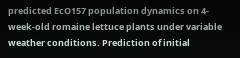predicted EcO157 population dynamics on 4-week-old romaine lettuce plants under variable weather conditions. Prediction of initial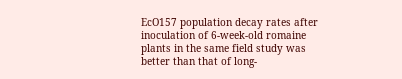EcO157 population decay rates after inoculation of 6-week-old romaine plants in the same field study was better than that of long-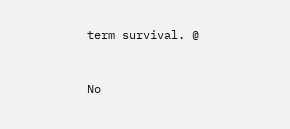term survival. @


No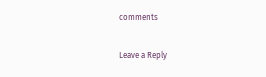comments

Leave a Reply